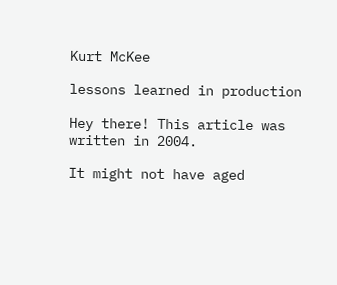Kurt McKee

lessons learned in production

Hey there! This article was written in 2004.

It might not have aged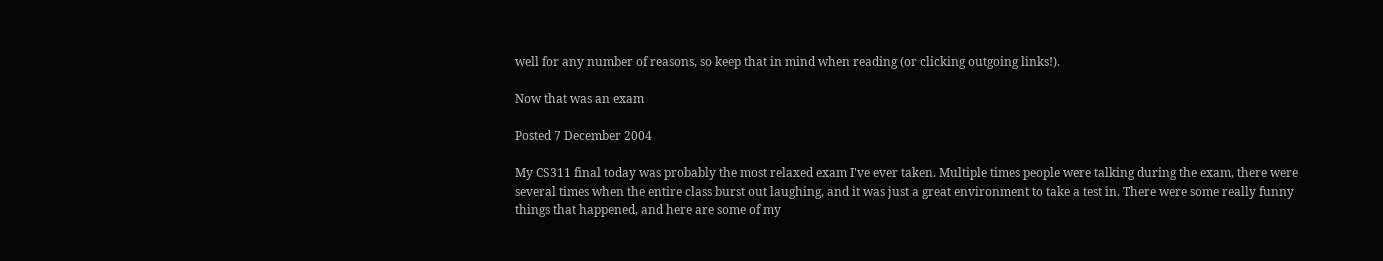well for any number of reasons, so keep that in mind when reading (or clicking outgoing links!).

Now that was an exam

Posted 7 December 2004

My CS311 final today was probably the most relaxed exam I've ever taken. Multiple times people were talking during the exam, there were several times when the entire class burst out laughing, and it was just a great environment to take a test in. There were some really funny things that happened, and here are some of my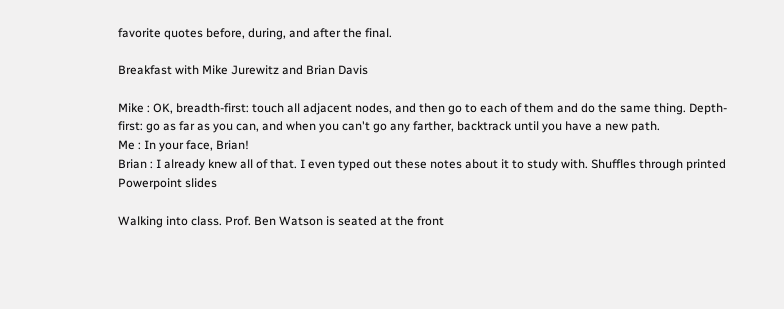favorite quotes before, during, and after the final.

Breakfast with Mike Jurewitz and Brian Davis

Mike : OK, breadth-first: touch all adjacent nodes, and then go to each of them and do the same thing. Depth-first: go as far as you can, and when you can't go any farther, backtrack until you have a new path.
Me : In your face, Brian!
Brian : I already knew all of that. I even typed out these notes about it to study with. Shuffles through printed Powerpoint slides

Walking into class. Prof. Ben Watson is seated at the front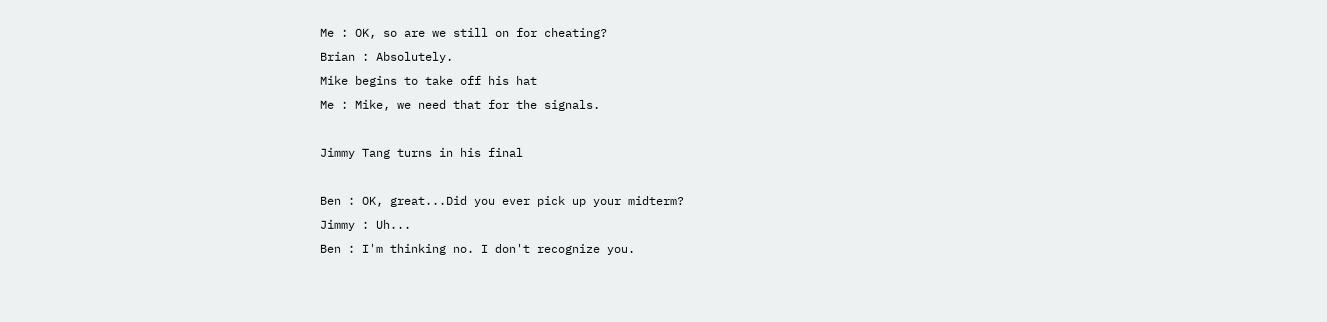Me : OK, so are we still on for cheating?
Brian : Absolutely.
Mike begins to take off his hat
Me : Mike, we need that for the signals.

Jimmy Tang turns in his final

Ben : OK, great...Did you ever pick up your midterm?
Jimmy : Uh...
Ben : I'm thinking no. I don't recognize you.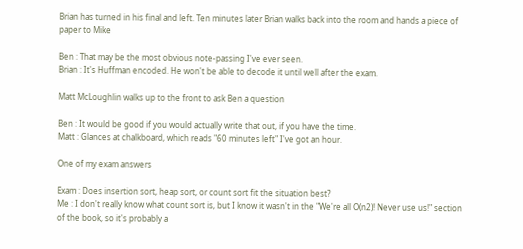Brian has turned in his final and left. Ten minutes later Brian walks back into the room and hands a piece of paper to Mike

Ben : That may be the most obvious note-passing I've ever seen.
Brian : It's Huffman encoded. He won't be able to decode it until well after the exam.

Matt McLoughlin walks up to the front to ask Ben a question

Ben : It would be good if you would actually write that out, if you have the time.
Matt : Glances at chalkboard, which reads "60 minutes left" I've got an hour.

One of my exam answers

Exam : Does insertion sort, heap sort, or count sort fit the situation best?
Me : I don't really know what count sort is, but I know it wasn't in the "We're all O(n2)! Never use us!" section of the book, so it's probably a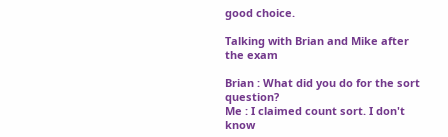good choice.

Talking with Brian and Mike after the exam

Brian : What did you do for the sort question?
Me : I claimed count sort. I don't know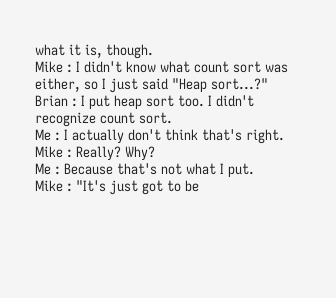what it is, though.
Mike : I didn't know what count sort was either, so I just said "Heap sort...?"
Brian : I put heap sort too. I didn't recognize count sort.
Me : I actually don't think that's right.
Mike : Really? Why?
Me : Because that's not what I put.
Mike : "It's just got to be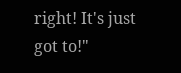right! It's just got to!"